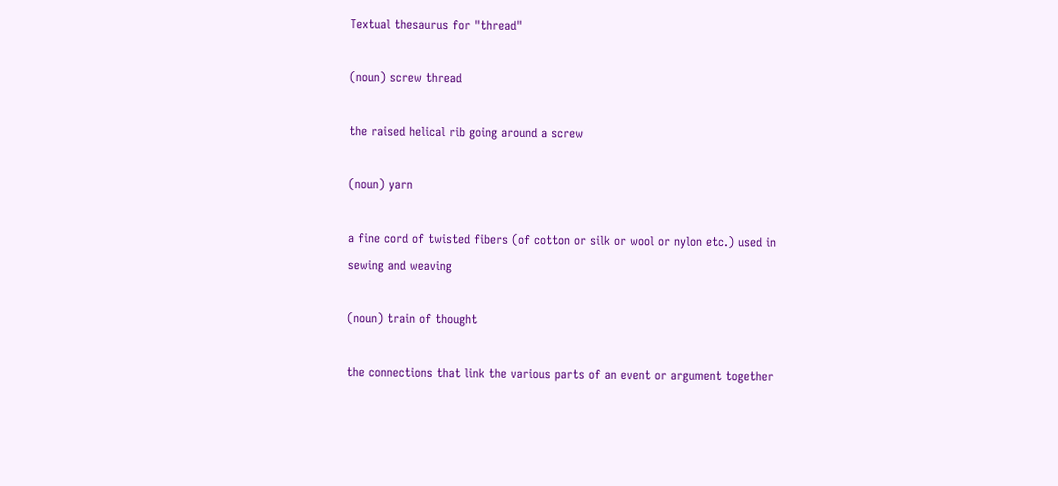Textual thesaurus for "thread"

(noun) screw thread

the raised helical rib going around a screw

(noun) yarn

a fine cord of twisted fibers (of cotton or silk or wool or nylon etc.) used in sewing and weaving

(noun) train of thought

the connections that link the various parts of an event or argument together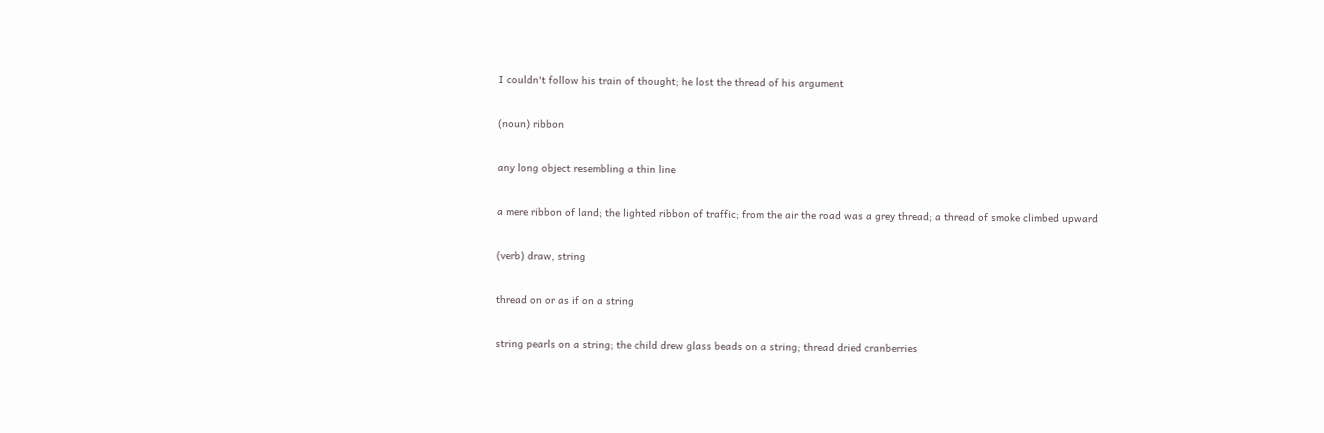I couldn't follow his train of thought; he lost the thread of his argument

(noun) ribbon

any long object resembling a thin line

a mere ribbon of land; the lighted ribbon of traffic; from the air the road was a grey thread; a thread of smoke climbed upward

(verb) draw, string

thread on or as if on a string

string pearls on a string; the child drew glass beads on a string; thread dried cranberries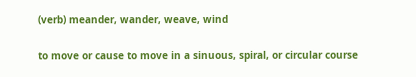(verb) meander, wander, weave, wind

to move or cause to move in a sinuous, spiral, or circular course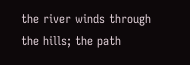the river winds through the hills; the path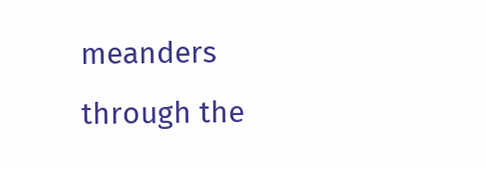meanders through the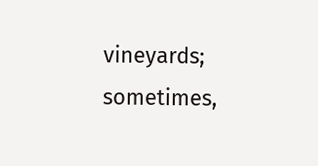vineyards; sometimes,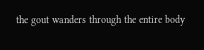the gout wanders through the entire body